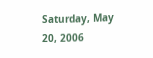Saturday, May 20, 2006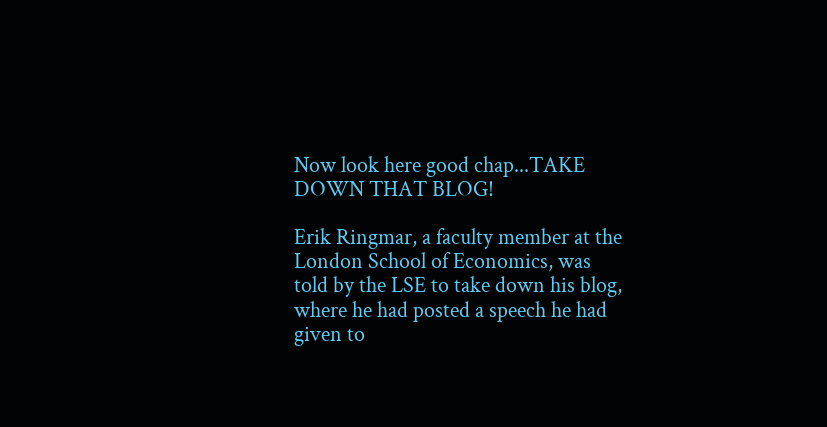Now look here good chap...TAKE DOWN THAT BLOG!

Erik Ringmar, a faculty member at the London School of Economics, was told by the LSE to take down his blog, where he had posted a speech he had given to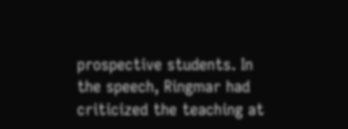prospective students. In the speech, Ringmar had criticized the teaching at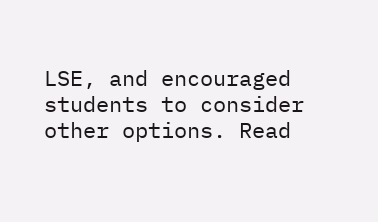LSE, and encouraged students to consider other options. Read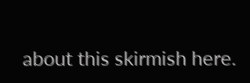about this skirmish here.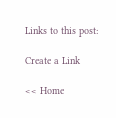Links to this post:

Create a Link

<< Home